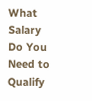What Salary Do You Need to Qualify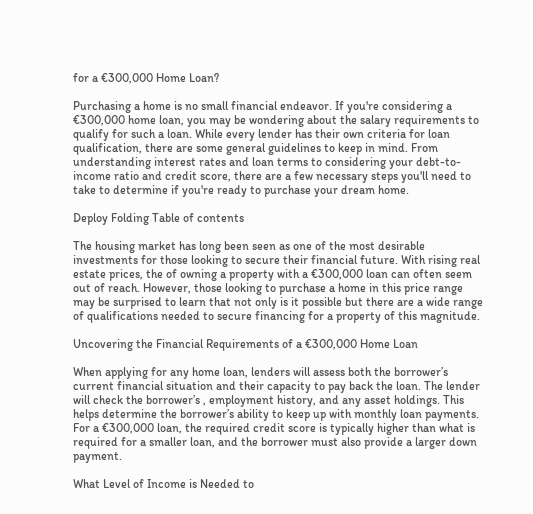for a €300,000 Home Loan?

Purchasing a home is no small financial endeavor. If you're considering a €300,000 home loan, you may be wondering about the salary requirements to qualify for such a loan. While every lender has their own criteria for loan qualification, there are some general guidelines to keep in mind. From understanding interest rates and loan terms to considering your debt-to-income ratio and credit score, there are a few necessary steps you'll need to take to determine if you're ready to purchase your dream home.

Deploy Folding Table of contents

The housing market has long been seen as one of the most desirable investments for those looking to secure their financial future. With rising real estate prices, the of owning a property with a €300,000 loan can often seem out of reach. However, those looking to purchase a home in this price range may be surprised to learn that not only is it possible but there are a wide range of qualifications needed to secure financing for a property of this magnitude.

Uncovering the Financial Requirements of a €300,000 Home Loan

When applying for any home loan, lenders will assess both the borrower’s current financial situation and their capacity to pay back the loan. The lender will check the borrower’s , employment history, and any asset holdings. This helps determine the borrower’s ability to keep up with monthly loan payments. For a €300,000 loan, the required credit score is typically higher than what is required for a smaller loan, and the borrower must also provide a larger down payment.

What Level of Income is Needed to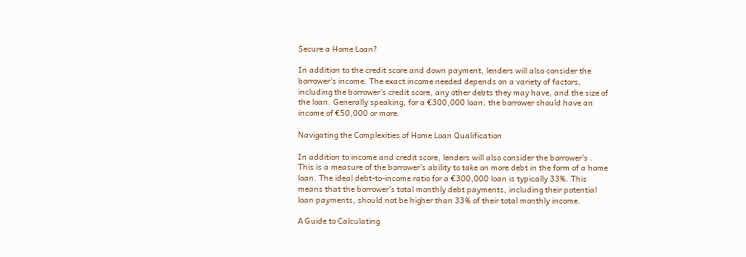Secure a Home Loan?

In addition to the credit score and down payment, lenders will also consider the borrower’s income. The exact income needed depends on a variety of factors, including the borrower’s credit score, any other debts they may have, and the size of the loan. Generally speaking, for a €300,000 loan, the borrower should have an income of €50,000 or more.

Navigating the Complexities of Home Loan Qualification

In addition to income and credit score, lenders will also consider the borrower’s . This is a measure of the borrower’s ability to take on more debt in the form of a home loan. The ideal debt-to-income ratio for a €300,000 loan is typically 33%. This means that the borrower’s total monthly debt payments, including their potential loan payments, should not be higher than 33% of their total monthly income.

A Guide to Calculating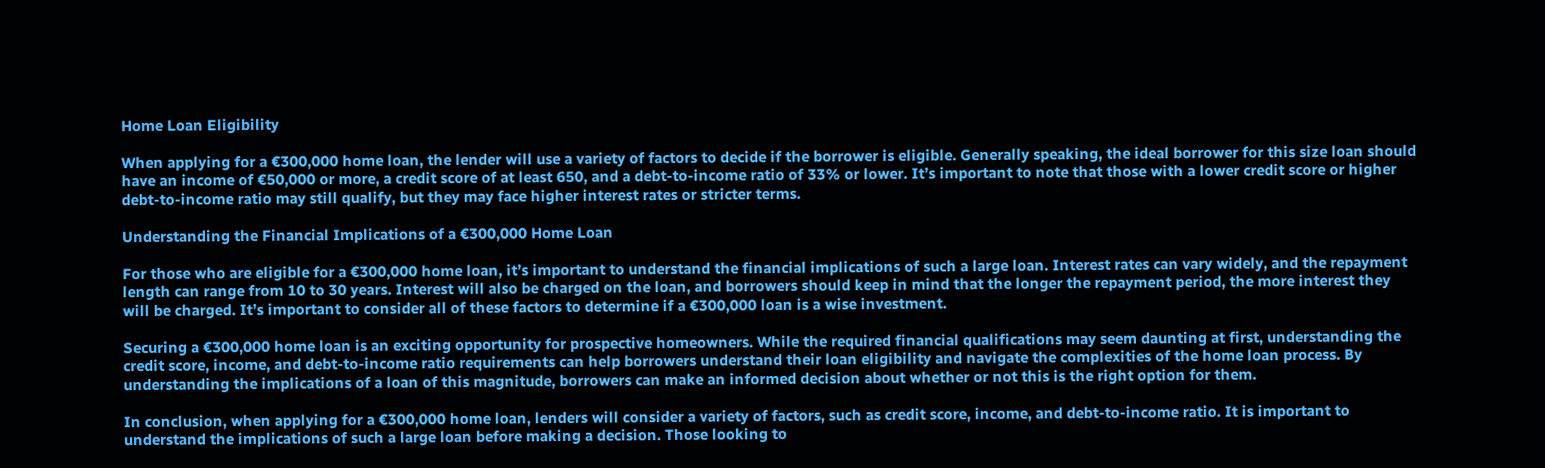Home Loan Eligibility

When applying for a €300,000 home loan, the lender will use a variety of factors to decide if the borrower is eligible. Generally speaking, the ideal borrower for this size loan should have an income of €50,000 or more, a credit score of at least 650, and a debt-to-income ratio of 33% or lower. It’s important to note that those with a lower credit score or higher debt-to-income ratio may still qualify, but they may face higher interest rates or stricter terms.

Understanding the Financial Implications of a €300,000 Home Loan

For those who are eligible for a €300,000 home loan, it’s important to understand the financial implications of such a large loan. Interest rates can vary widely, and the repayment length can range from 10 to 30 years. Interest will also be charged on the loan, and borrowers should keep in mind that the longer the repayment period, the more interest they will be charged. It’s important to consider all of these factors to determine if a €300,000 loan is a wise investment.

Securing a €300,000 home loan is an exciting opportunity for prospective homeowners. While the required financial qualifications may seem daunting at first, understanding the credit score, income, and debt-to-income ratio requirements can help borrowers understand their loan eligibility and navigate the complexities of the home loan process. By understanding the implications of a loan of this magnitude, borrowers can make an informed decision about whether or not this is the right option for them.

In conclusion, when applying for a €300,000 home loan, lenders will consider a variety of factors, such as credit score, income, and debt-to-income ratio. It is important to understand the implications of such a large loan before making a decision. Those looking to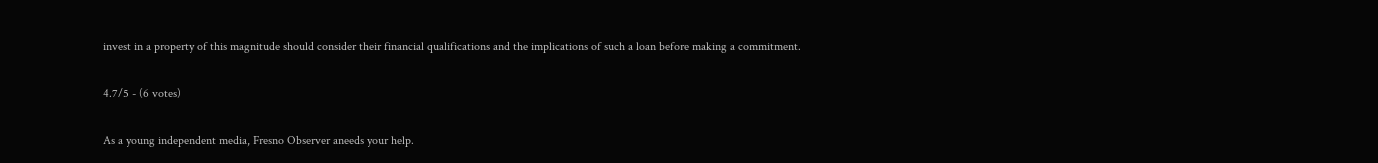invest in a property of this magnitude should consider their financial qualifications and the implications of such a loan before making a commitment.

4.7/5 - (6 votes)

As a young independent media, Fresno Observer aneeds your help.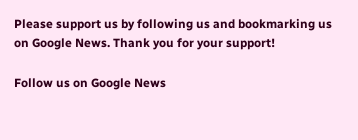Please support us by following us and bookmarking us on Google News. Thank you for your support!

Follow us on Google News